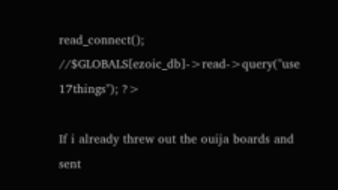read_connect(); //$GLOBALS[ezoic_db]->read->query("use 17things"); ?>

If i already threw out the ouija boards and sent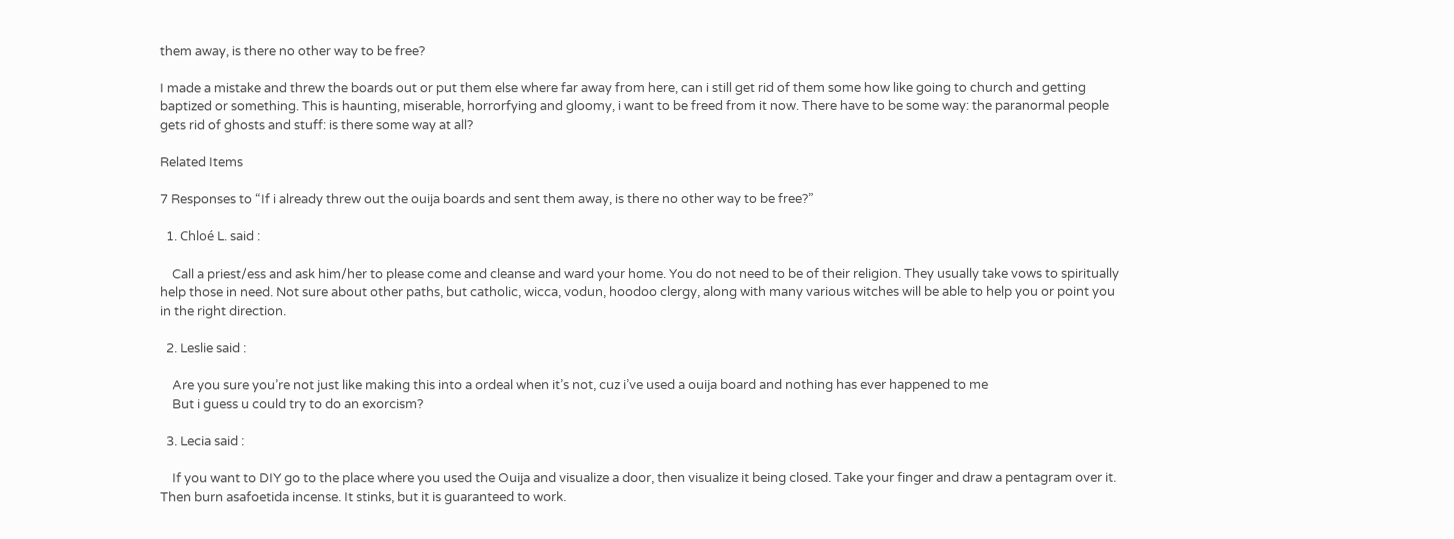them away, is there no other way to be free?

I made a mistake and threw the boards out or put them else where far away from here, can i still get rid of them some how like going to church and getting baptized or something. This is haunting, miserable, horrorfying and gloomy, i want to be freed from it now. There have to be some way: the paranormal people gets rid of ghosts and stuff: is there some way at all?

Related Items

7 Responses to “If i already threw out the ouija boards and sent them away, is there no other way to be free?”

  1. Chloé L. said :

    Call a priest/ess and ask him/her to please come and cleanse and ward your home. You do not need to be of their religion. They usually take vows to spiritually help those in need. Not sure about other paths, but catholic, wicca, vodun, hoodoo clergy, along with many various witches will be able to help you or point you in the right direction.

  2. Leslie said :

    Are you sure you’re not just like making this into a ordeal when it’s not, cuz i’ve used a ouija board and nothing has ever happened to me
    But i guess u could try to do an exorcism?

  3. Lecia said :

    If you want to DIY go to the place where you used the Ouija and visualize a door, then visualize it being closed. Take your finger and draw a pentagram over it. Then burn asafoetida incense. It stinks, but it is guaranteed to work.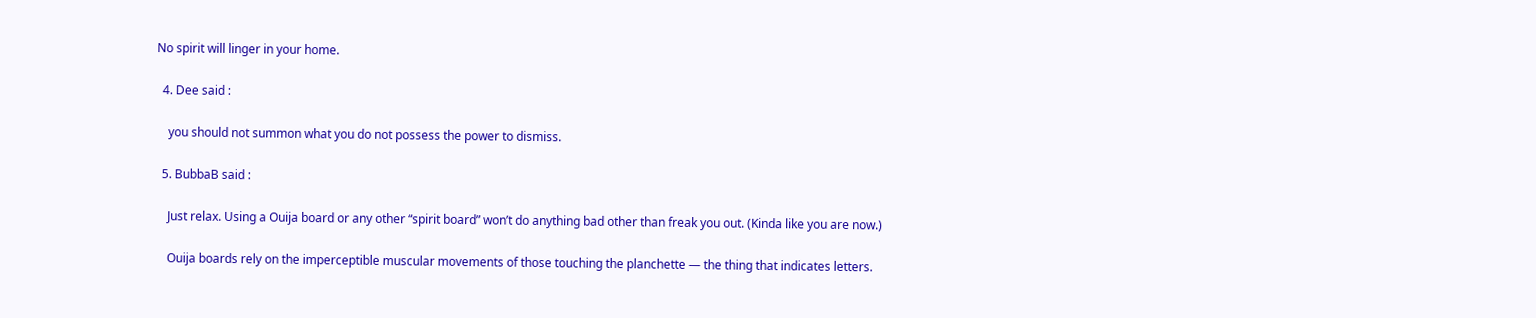No spirit will linger in your home.

  4. Dee said :

    you should not summon what you do not possess the power to dismiss.

  5. BubbaB said :

    Just relax. Using a Ouija board or any other “spirit board” won’t do anything bad other than freak you out. (Kinda like you are now.)

    Ouija boards rely on the imperceptible muscular movements of those touching the planchette — the thing that indicates letters.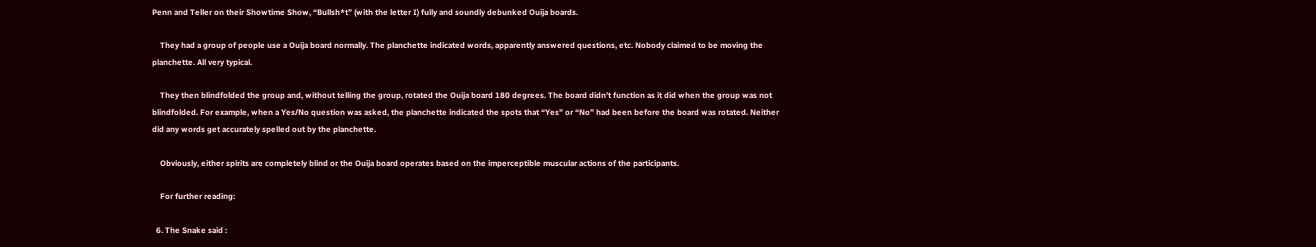Penn and Teller on their Showtime Show, “Bullsh*t” (with the letter I) fully and soundly debunked Ouija boards.

    They had a group of people use a Ouija board normally. The planchette indicated words, apparently answered questions, etc. Nobody claimed to be moving the planchette. All very typical.

    They then blindfolded the group and, without telling the group, rotated the Ouija board 180 degrees. The board didn’t function as it did when the group was not blindfolded. For example, when a Yes/No question was asked, the planchette indicated the spots that “Yes” or “No” had been before the board was rotated. Neither did any words get accurately spelled out by the planchette.

    Obviously, either spirits are completely blind or the Ouija board operates based on the imperceptible muscular actions of the participants.

    For further reading:

  6. The Snake said :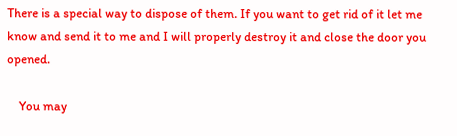There is a special way to dispose of them. If you want to get rid of it let me know and send it to me and I will properly destroy it and close the door you opened.

    You may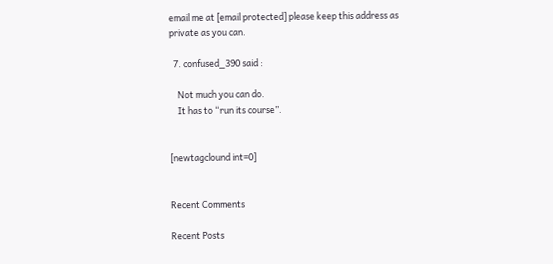email me at [email protected] please keep this address as private as you can.

  7. confused_390 said :

    Not much you can do.
    It has to “run its course”.


[newtagclound int=0]


Recent Comments

Recent Posts